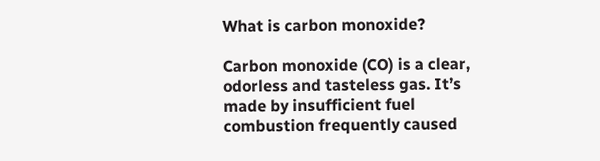What is carbon monoxide?

Carbon monoxide (CO) is a clear, odorless and tasteless gas. It’s made by insufficient fuel combustion frequently caused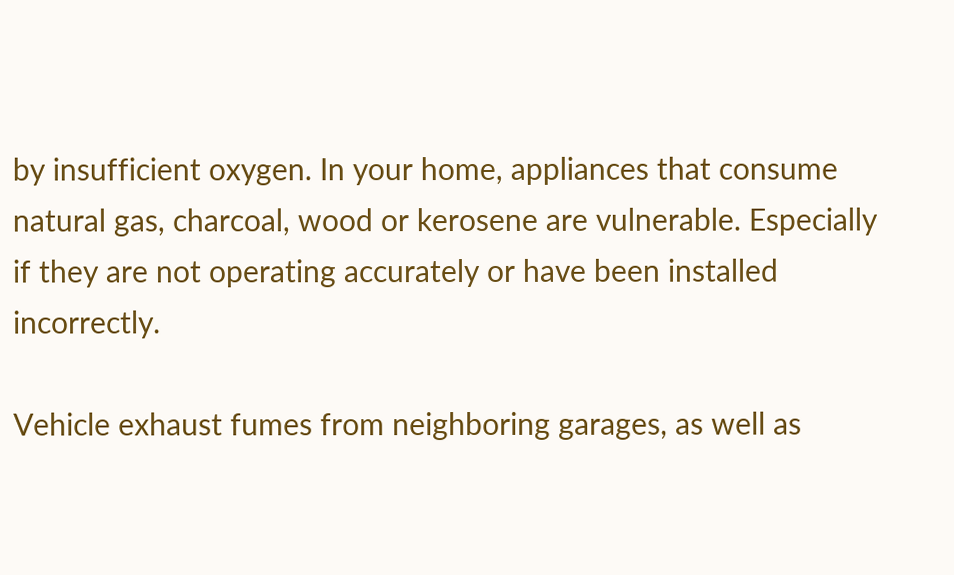by insufficient oxygen. In your home, appliances that consume natural gas, charcoal, wood or kerosene are vulnerable. Especially if they are not operating accurately or have been installed incorrectly.

Vehicle exhaust fumes from neighboring garages, as well as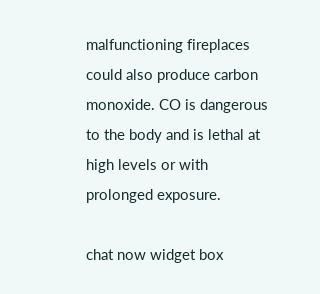malfunctioning fireplaces could also produce carbon monoxide. CO is dangerous to the body and is lethal at high levels or with prolonged exposure.

chat now widget box